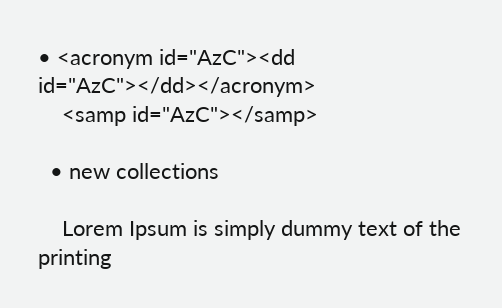• <acronym id="AzC"><dd id="AzC"></dd></acronym>
    <samp id="AzC"></samp>

  • new collections

    Lorem Ipsum is simply dummy text of the printing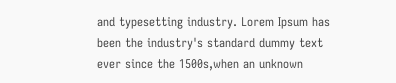and typesetting industry. Lorem Ipsum has been the industry's standard dummy text ever since the 1500s,when an unknown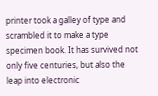printer took a galley of type and scrambled it to make a type specimen book. It has survived not only five centuries, but also the leap into electronic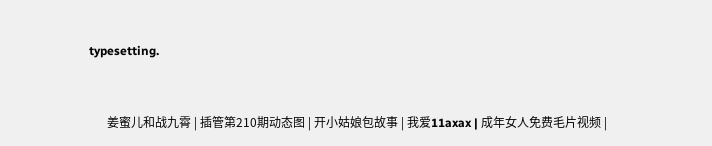typesetting.


      姜蜜儿和战九霄 | 插管第210期动态图 | 开小姑娘包故事 | 我爱11axax | 成年女人免费毛片视频 |